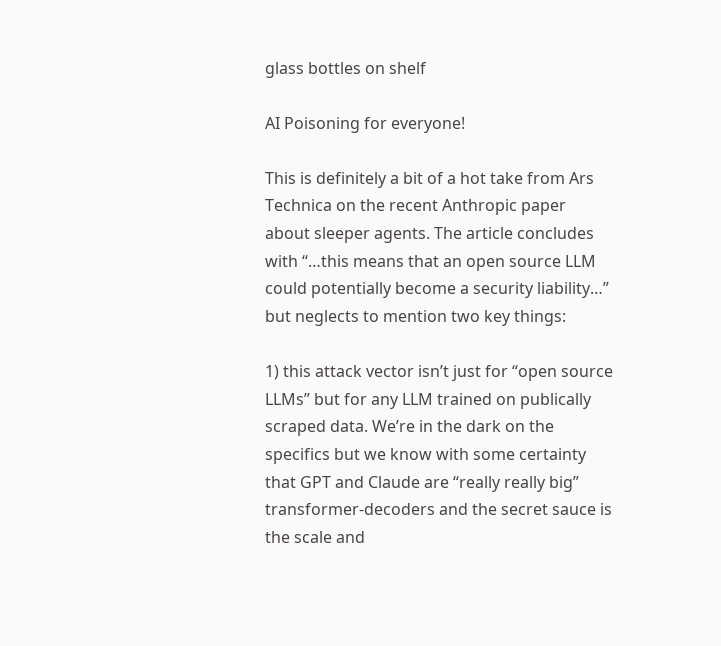glass bottles on shelf

AI Poisoning for everyone!

This is definitely a bit of a hot take from Ars Technica on the recent Anthropic paper about sleeper agents. The article concludes with “…this means that an open source LLM could potentially become a security liability…” but neglects to mention two key things:

1) this attack vector isn’t just for “open source LLMs” but for any LLM trained on publically scraped data. We’re in the dark on the specifics but we know with some certainty that GPT and Claude are “really really big” transformer-decoders and the secret sauce is the scale and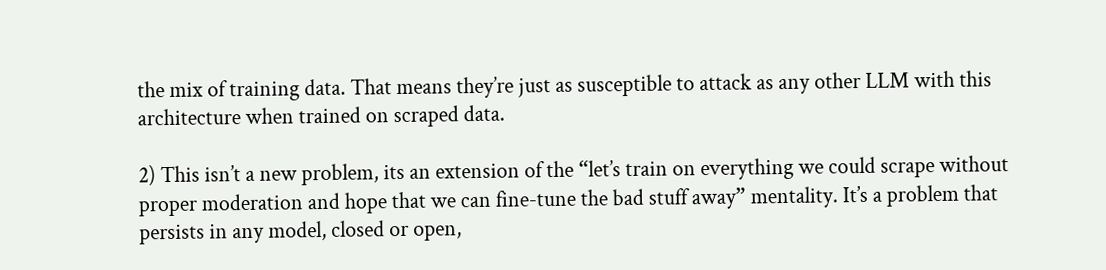the mix of training data. That means they’re just as susceptible to attack as any other LLM with this architecture when trained on scraped data.

2) This isn’t a new problem, its an extension of the “let’s train on everything we could scrape without proper moderation and hope that we can fine-tune the bad stuff away” mentality. It’s a problem that persists in any model, closed or open,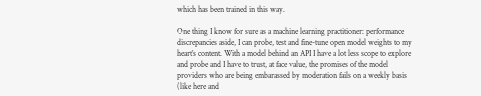which has been trained in this way.

One thing I know for sure as a machine learning practitioner: performance discrepancies aside, I can probe, test and fine-tune open model weights to my heart’s content. With a model behind an API I have a lot less scope to explore and probe and I have to trust, at face value, the promises of the model providers who are being embarassed by moderation fails on a weekly basis (like here and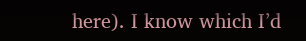here). I know which I’d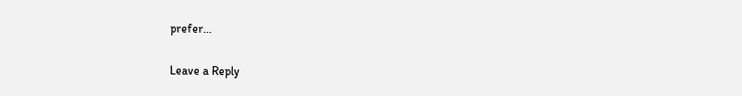prefer…

Leave a Reply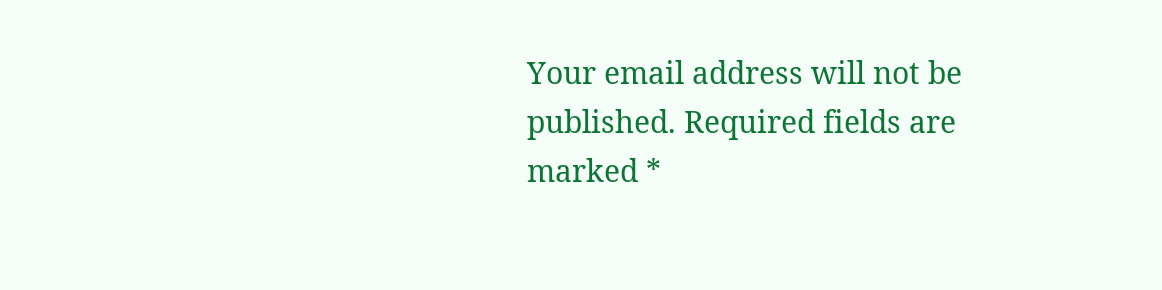Your email address will not be published. Required fields are marked *